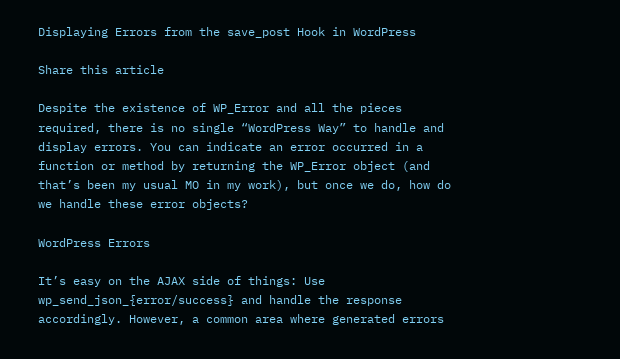Displaying Errors from the save_post Hook in WordPress

Share this article

Despite the existence of WP_Error and all the pieces required, there is no single “WordPress Way” to handle and display errors. You can indicate an error occurred in a function or method by returning the WP_Error object (and that’s been my usual MO in my work), but once we do, how do we handle these error objects?

WordPress Errors

It’s easy on the AJAX side of things: Use wp_send_json_{error/success} and handle the response accordingly. However, a common area where generated errors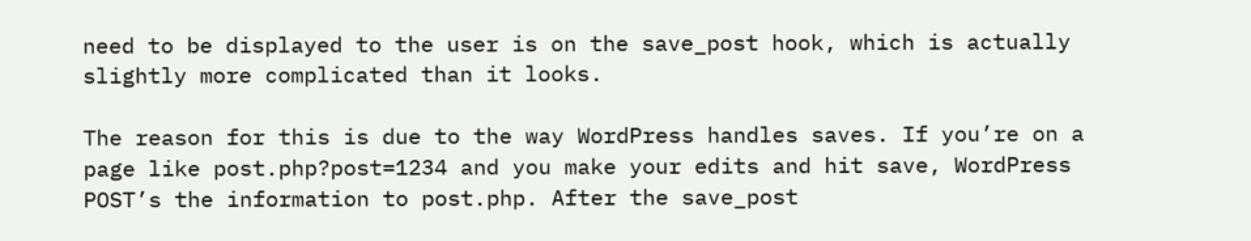need to be displayed to the user is on the save_post hook, which is actually slightly more complicated than it looks.

The reason for this is due to the way WordPress handles saves. If you’re on a page like post.php?post=1234 and you make your edits and hit save, WordPress POST’s the information to post.php. After the save_post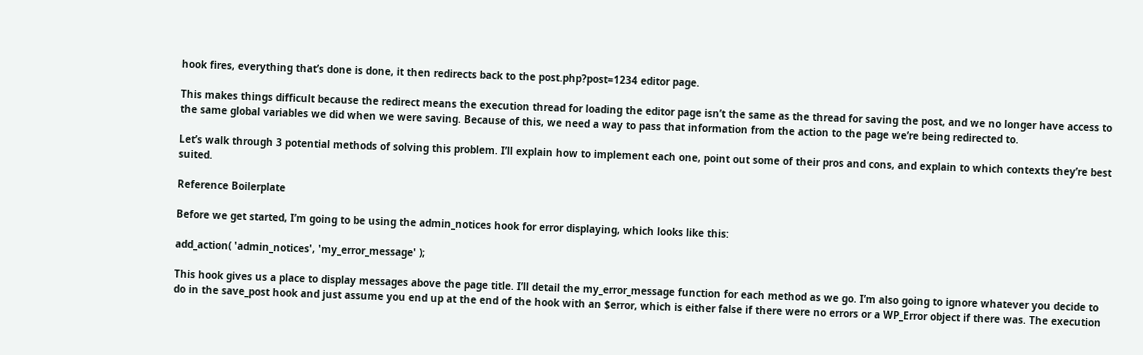hook fires, everything that’s done is done, it then redirects back to the post.php?post=1234 editor page.

This makes things difficult because the redirect means the execution thread for loading the editor page isn’t the same as the thread for saving the post, and we no longer have access to the same global variables we did when we were saving. Because of this, we need a way to pass that information from the action to the page we’re being redirected to.

Let’s walk through 3 potential methods of solving this problem. I’ll explain how to implement each one, point out some of their pros and cons, and explain to which contexts they’re best suited.

Reference Boilerplate

Before we get started, I’m going to be using the admin_notices hook for error displaying, which looks like this:

add_action( 'admin_notices', 'my_error_message' );

This hook gives us a place to display messages above the page title. I’ll detail the my_error_message function for each method as we go. I’m also going to ignore whatever you decide to do in the save_post hook and just assume you end up at the end of the hook with an $error, which is either false if there were no errors or a WP_Error object if there was. The execution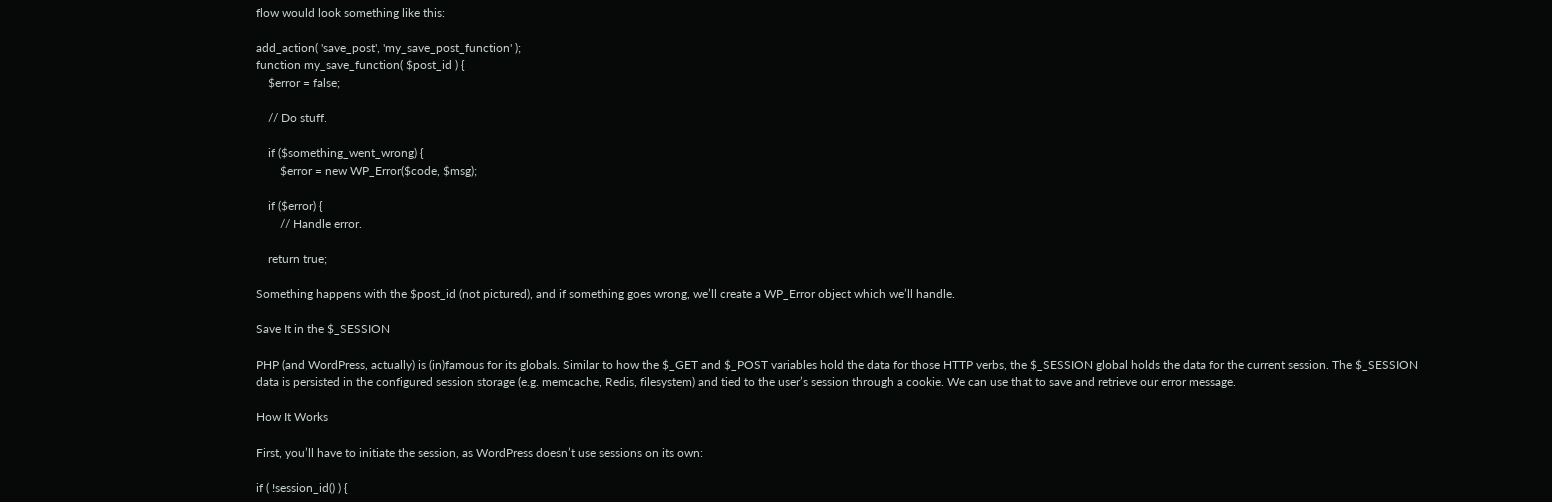flow would look something like this:

add_action( 'save_post', 'my_save_post_function' );
function my_save_function( $post_id ) {
    $error = false;

    // Do stuff.

    if ($something_went_wrong) {
        $error = new WP_Error($code, $msg);

    if ($error) {
        // Handle error.

    return true;

Something happens with the $post_id (not pictured), and if something goes wrong, we’ll create a WP_Error object which we’ll handle.

Save It in the $_SESSION

PHP (and WordPress, actually) is (in)famous for its globals. Similar to how the $_GET and $_POST variables hold the data for those HTTP verbs, the $_SESSION global holds the data for the current session. The $_SESSION data is persisted in the configured session storage (e.g. memcache, Redis, filesystem) and tied to the user’s session through a cookie. We can use that to save and retrieve our error message.

How It Works

First, you’ll have to initiate the session, as WordPress doesn’t use sessions on its own:

if ( !session_id() ) {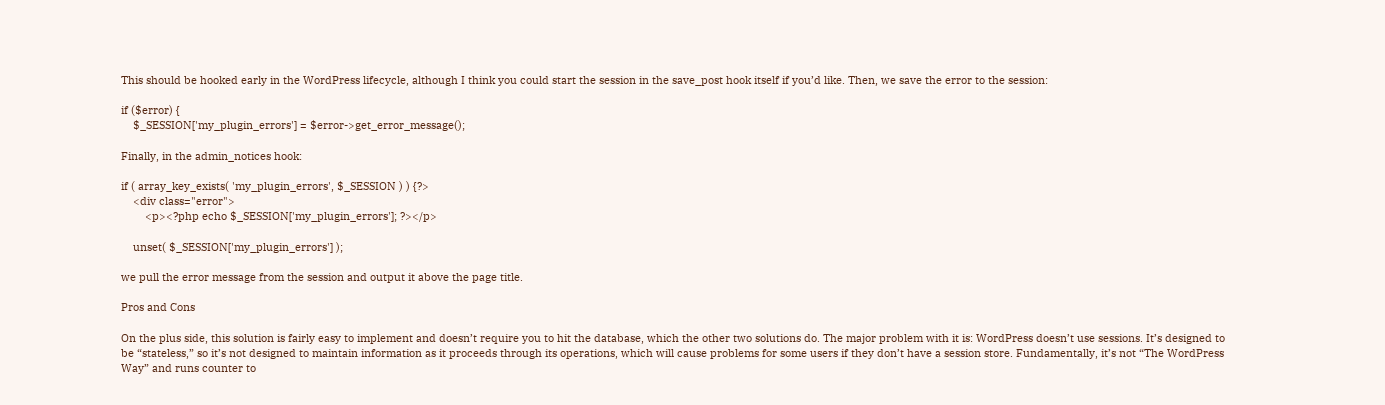This should be hooked early in the WordPress lifecycle, although I think you could start the session in the save_post hook itself if you’d like. Then, we save the error to the session:

if ($error) {
    $_SESSION['my_plugin_errors'] = $error->get_error_message();

Finally, in the admin_notices hook:

if ( array_key_exists( 'my_plugin_errors', $_SESSION ) ) {?>
    <div class="error">
        <p><?php echo $_SESSION['my_plugin_errors']; ?></p>

    unset( $_SESSION['my_plugin_errors'] );

we pull the error message from the session and output it above the page title.

Pros and Cons

On the plus side, this solution is fairly easy to implement and doesn’t require you to hit the database, which the other two solutions do. The major problem with it is: WordPress doesn’t use sessions. It’s designed to be “stateless,” so it’s not designed to maintain information as it proceeds through its operations, which will cause problems for some users if they don’t have a session store. Fundamentally, it’s not “The WordPress Way” and runs counter to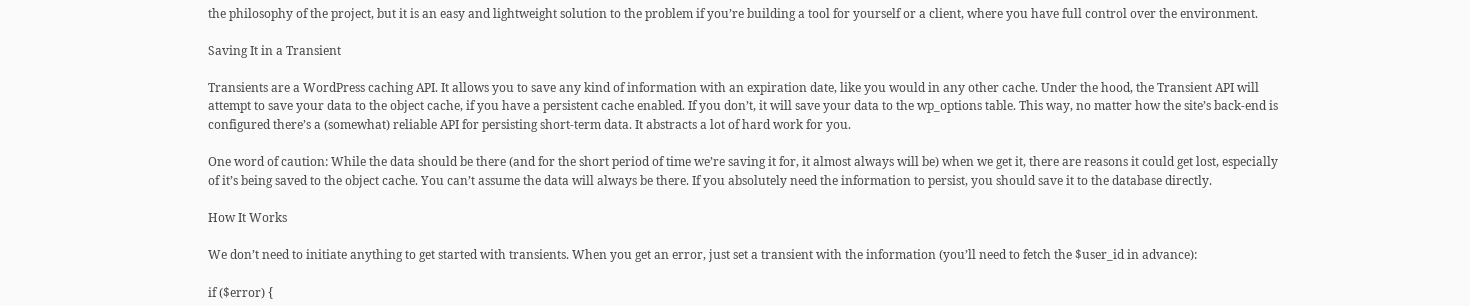the philosophy of the project, but it is an easy and lightweight solution to the problem if you’re building a tool for yourself or a client, where you have full control over the environment.

Saving It in a Transient

Transients are a WordPress caching API. It allows you to save any kind of information with an expiration date, like you would in any other cache. Under the hood, the Transient API will attempt to save your data to the object cache, if you have a persistent cache enabled. If you don’t, it will save your data to the wp_options table. This way, no matter how the site’s back-end is configured there’s a (somewhat) reliable API for persisting short-term data. It abstracts a lot of hard work for you.

One word of caution: While the data should be there (and for the short period of time we’re saving it for, it almost always will be) when we get it, there are reasons it could get lost, especially of it’s being saved to the object cache. You can’t assume the data will always be there. If you absolutely need the information to persist, you should save it to the database directly.

How It Works

We don’t need to initiate anything to get started with transients. When you get an error, just set a transient with the information (you’ll need to fetch the $user_id in advance):

if ($error) {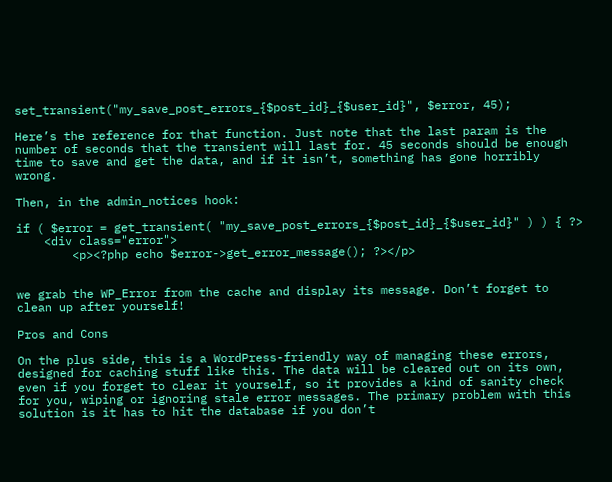set_transient("my_save_post_errors_{$post_id}_{$user_id}", $error, 45);

Here’s the reference for that function. Just note that the last param is the number of seconds that the transient will last for. 45 seconds should be enough time to save and get the data, and if it isn’t, something has gone horribly wrong.

Then, in the admin_notices hook:

if ( $error = get_transient( "my_save_post_errors_{$post_id}_{$user_id}" ) ) { ?>
    <div class="error">
        <p><?php echo $error->get_error_message(); ?></p>


we grab the WP_Error from the cache and display its message. Don’t forget to clean up after yourself!

Pros and Cons

On the plus side, this is a WordPress-friendly way of managing these errors, designed for caching stuff like this. The data will be cleared out on its own, even if you forget to clear it yourself, so it provides a kind of sanity check for you, wiping or ignoring stale error messages. The primary problem with this solution is it has to hit the database if you don’t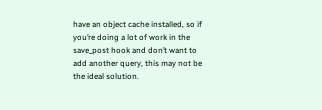have an object cache installed, so if you’re doing a lot of work in the save_post hook and don’t want to add another query, this may not be the ideal solution.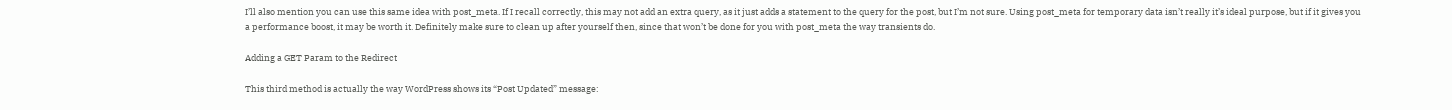I’ll also mention you can use this same idea with post_meta. If I recall correctly, this may not add an extra query, as it just adds a statement to the query for the post, but I’m not sure. Using post_meta for temporary data isn’t really it’s ideal purpose, but if it gives you a performance boost, it may be worth it. Definitely make sure to clean up after yourself then, since that won’t be done for you with post_meta the way transients do.

Adding a GET Param to the Redirect

This third method is actually the way WordPress shows its “Post Updated” message: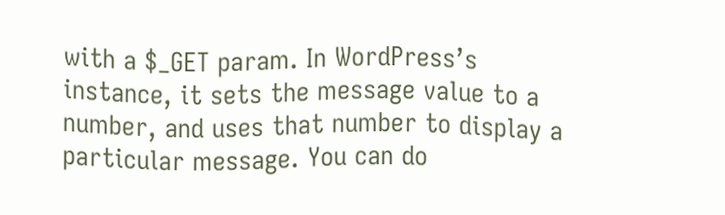with a $_GET param. In WordPress’s instance, it sets the message value to a number, and uses that number to display a particular message. You can do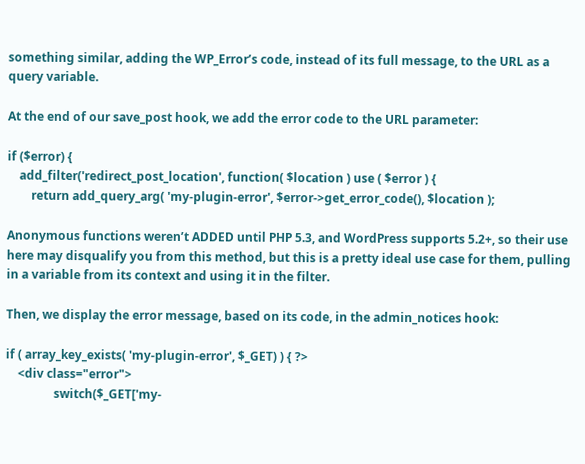something similar, adding the WP_Error’s code, instead of its full message, to the URL as a query variable.

At the end of our save_post hook, we add the error code to the URL parameter:

if ($error) {
    add_filter('redirect_post_location', function( $location ) use ( $error ) {
        return add_query_arg( 'my-plugin-error', $error->get_error_code(), $location );

Anonymous functions weren’t ADDED until PHP 5.3, and WordPress supports 5.2+, so their use here may disqualify you from this method, but this is a pretty ideal use case for them, pulling in a variable from its context and using it in the filter.

Then, we display the error message, based on its code, in the admin_notices hook:

if ( array_key_exists( 'my-plugin-error', $_GET) ) { ?>
    <div class="error">
                switch($_GET['my-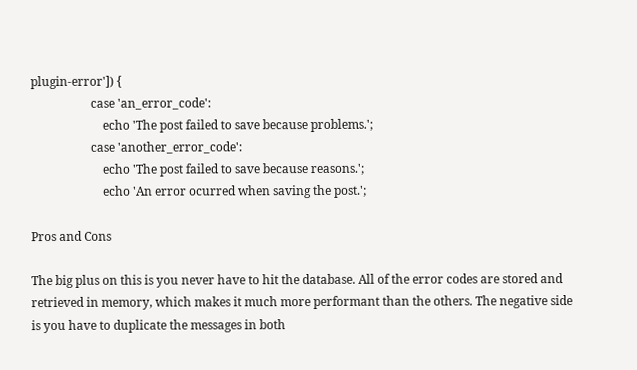plugin-error']) {
                    case 'an_error_code':
                        echo 'The post failed to save because problems.';
                    case 'another_error_code':
                        echo 'The post failed to save because reasons.';
                        echo 'An error ocurred when saving the post.';

Pros and Cons

The big plus on this is you never have to hit the database. All of the error codes are stored and retrieved in memory, which makes it much more performant than the others. The negative side is you have to duplicate the messages in both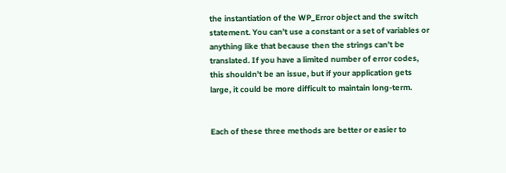the instantiation of the WP_Error object and the switch statement. You can’t use a constant or a set of variables or anything like that because then the strings can’t be translated. If you have a limited number of error codes, this shouldn’t be an issue, but if your application gets large, it could be more difficult to maintain long-term.


Each of these three methods are better or easier to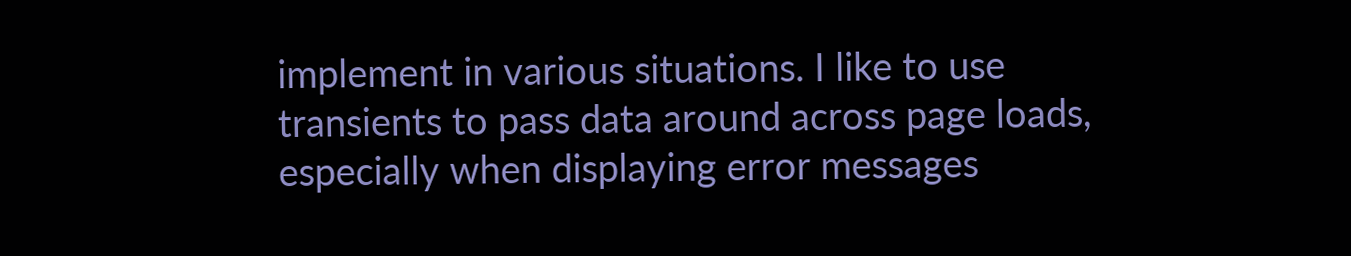implement in various situations. I like to use transients to pass data around across page loads, especially when displaying error messages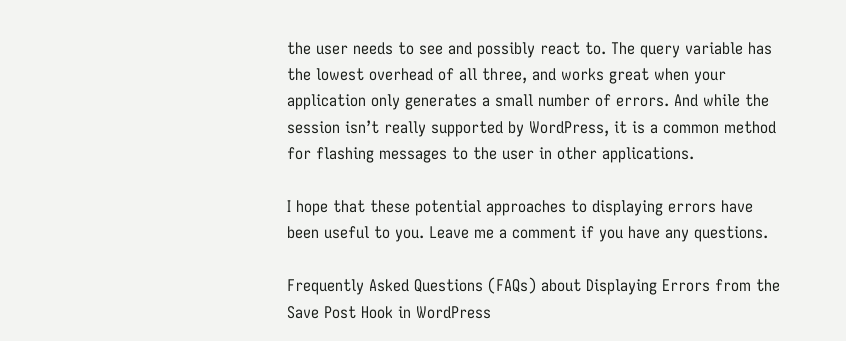the user needs to see and possibly react to. The query variable has the lowest overhead of all three, and works great when your application only generates a small number of errors. And while the session isn’t really supported by WordPress, it is a common method for flashing messages to the user in other applications.

I hope that these potential approaches to displaying errors have been useful to you. Leave me a comment if you have any questions.

Frequently Asked Questions (FAQs) about Displaying Errors from the Save Post Hook in WordPress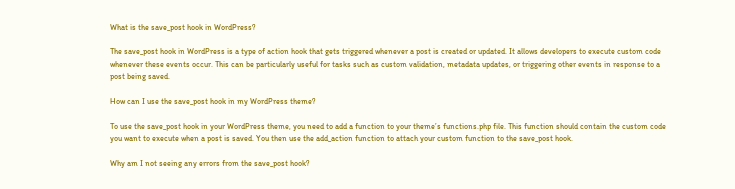What is the save_post hook in WordPress?

The save_post hook in WordPress is a type of action hook that gets triggered whenever a post is created or updated. It allows developers to execute custom code whenever these events occur. This can be particularly useful for tasks such as custom validation, metadata updates, or triggering other events in response to a post being saved.

How can I use the save_post hook in my WordPress theme?

To use the save_post hook in your WordPress theme, you need to add a function to your theme’s functions.php file. This function should contain the custom code you want to execute when a post is saved. You then use the add_action function to attach your custom function to the save_post hook.

Why am I not seeing any errors from the save_post hook?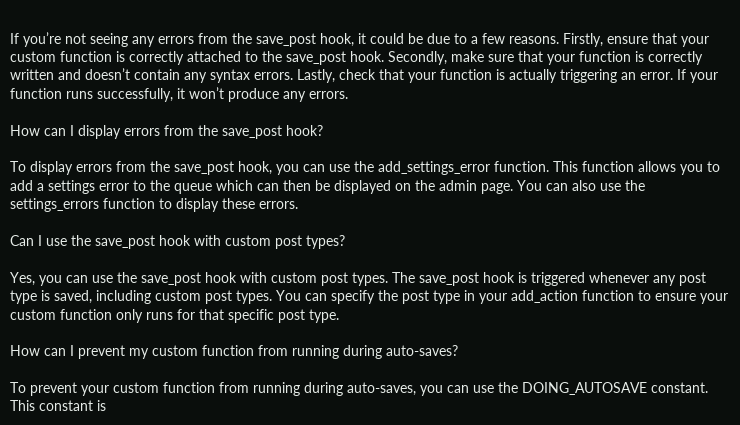If you’re not seeing any errors from the save_post hook, it could be due to a few reasons. Firstly, ensure that your custom function is correctly attached to the save_post hook. Secondly, make sure that your function is correctly written and doesn’t contain any syntax errors. Lastly, check that your function is actually triggering an error. If your function runs successfully, it won’t produce any errors.

How can I display errors from the save_post hook?

To display errors from the save_post hook, you can use the add_settings_error function. This function allows you to add a settings error to the queue which can then be displayed on the admin page. You can also use the settings_errors function to display these errors.

Can I use the save_post hook with custom post types?

Yes, you can use the save_post hook with custom post types. The save_post hook is triggered whenever any post type is saved, including custom post types. You can specify the post type in your add_action function to ensure your custom function only runs for that specific post type.

How can I prevent my custom function from running during auto-saves?

To prevent your custom function from running during auto-saves, you can use the DOING_AUTOSAVE constant. This constant is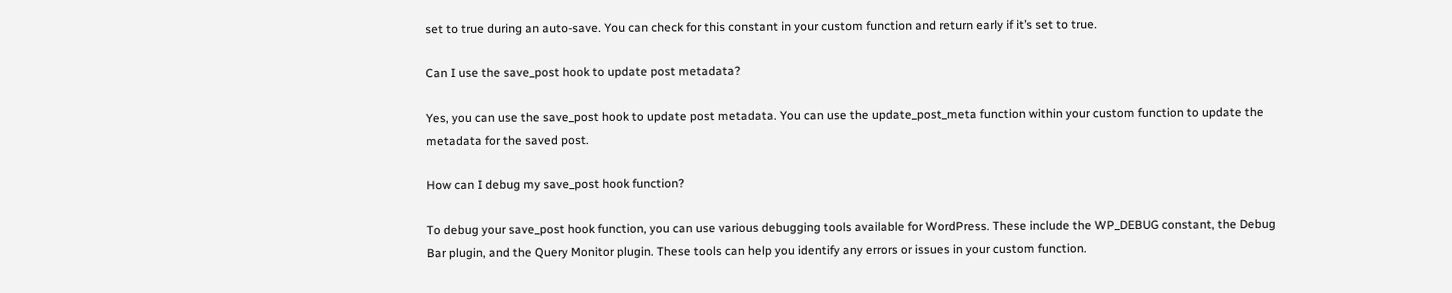set to true during an auto-save. You can check for this constant in your custom function and return early if it’s set to true.

Can I use the save_post hook to update post metadata?

Yes, you can use the save_post hook to update post metadata. You can use the update_post_meta function within your custom function to update the metadata for the saved post.

How can I debug my save_post hook function?

To debug your save_post hook function, you can use various debugging tools available for WordPress. These include the WP_DEBUG constant, the Debug Bar plugin, and the Query Monitor plugin. These tools can help you identify any errors or issues in your custom function.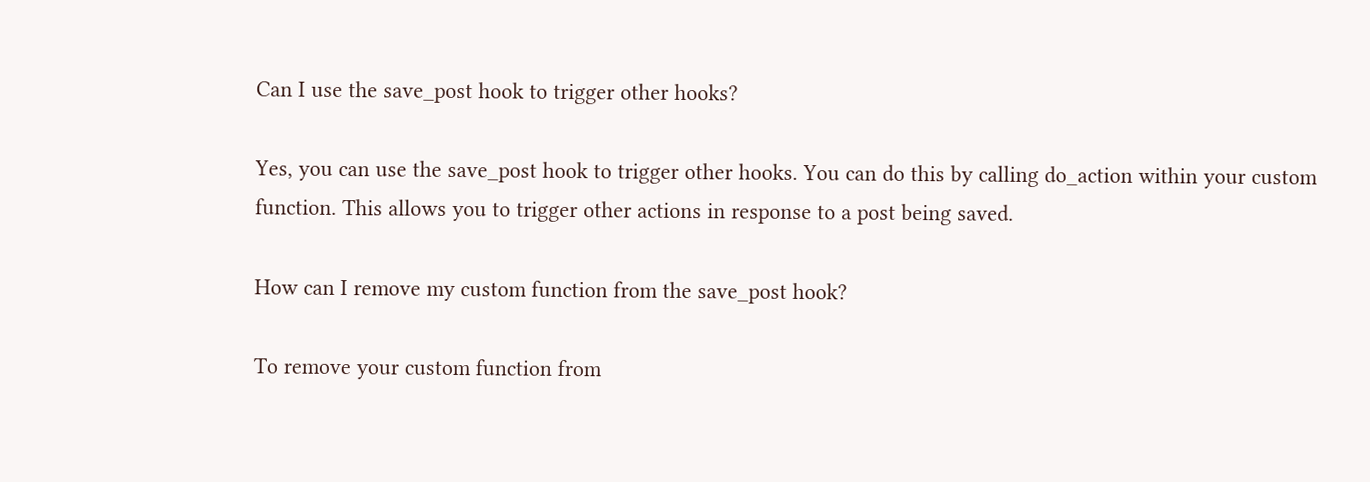Can I use the save_post hook to trigger other hooks?

Yes, you can use the save_post hook to trigger other hooks. You can do this by calling do_action within your custom function. This allows you to trigger other actions in response to a post being saved.

How can I remove my custom function from the save_post hook?

To remove your custom function from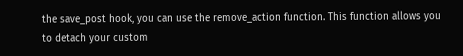the save_post hook, you can use the remove_action function. This function allows you to detach your custom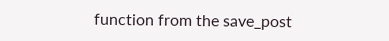function from the save_post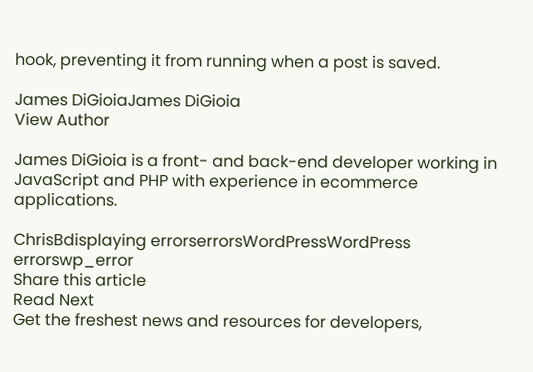hook, preventing it from running when a post is saved.

James DiGioiaJames DiGioia
View Author

James DiGioia is a front- and back-end developer working in JavaScript and PHP with experience in ecommerce applications.

ChrisBdisplaying errorserrorsWordPressWordPress errorswp_error
Share this article
Read Next
Get the freshest news and resources for developers,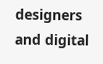designers and digital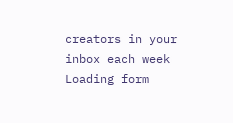creators in your inbox each week
Loading form